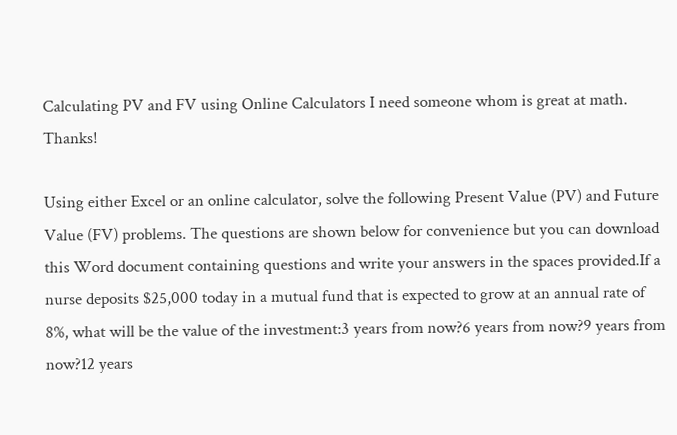Calculating PV and FV using Online Calculators I need someone whom is great at math. Thanks!

Using either Excel or an online calculator, solve the following Present Value (PV) and Future Value (FV) problems. The questions are shown below for convenience but you can download this Word document containing questions and write your answers in the spaces provided.If a nurse deposits $25,000 today in a mutual fund that is expected to grow at an annual rate of 8%, what will be the value of the investment:3 years from now?6 years from now?9 years from now?12 years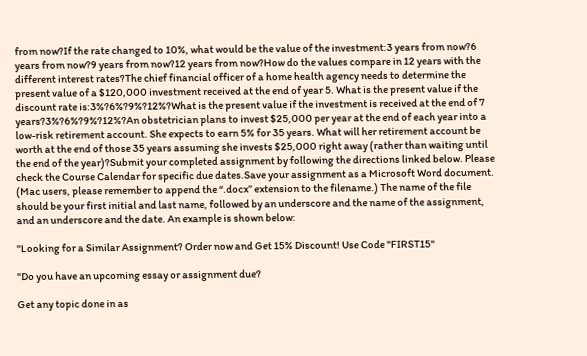from now?If the rate changed to 10%, what would be the value of the investment:3 years from now?6 years from now?9 years from now?12 years from now?How do the values compare in 12 years with the different interest rates?The chief financial officer of a home health agency needs to determine the present value of a $120,000 investment received at the end of year 5. What is the present value if the discount rate is:3%?6%?9%?12%?What is the present value if the investment is received at the end of 7 years?3%?6%?9%?12%?An obstetrician plans to invest $25,000 per year at the end of each year into a low-risk retirement account. She expects to earn 5% for 35 years. What will her retirement account be worth at the end of those 35 years assuming she invests $25,000 right away (rather than waiting until the end of the year)?Submit your completed assignment by following the directions linked below. Please check the Course Calendar for specific due dates.Save your assignment as a Microsoft Word document. (Mac users, please remember to append the “.docx” extension to the filename.) The name of the file should be your first initial and last name, followed by an underscore and the name of the assignment, and an underscore and the date. An example is shown below:

"Looking for a Similar Assignment? Order now and Get 15% Discount! Use Code "FIRST15"

"Do you have an upcoming essay or assignment due?

Get any topic done in as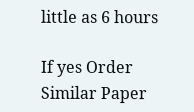little as 6 hours

If yes Order Similar Paper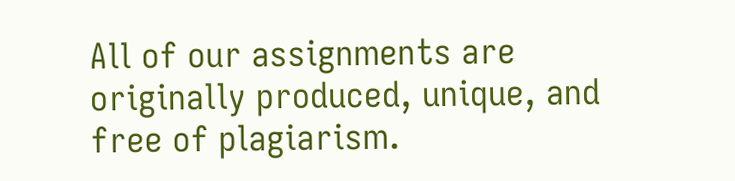All of our assignments are originally produced, unique, and free of plagiarism.